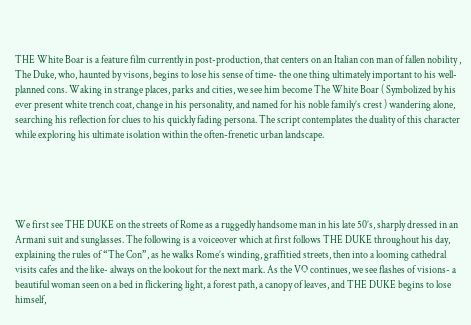THE White Boar is a feature film currently in post-production, that centers on an Italian con man of fallen nobility , The Duke, who, haunted by visons, begins to lose his sense of time- the one thing ultimately important to his well- planned cons. Waking in strange places, parks and cities, we see him become The White Boar ( Symbolized by his ever present white trench coat, change in his personality, and named for his noble family’s crest ) wandering alone, searching his reflection for clues to his quickly fading persona. The script contemplates the duality of this character while exploring his ultimate isolation within the often-frenetic urban landscape.





We first see THE DUKE on the streets of Rome as a ruggedly handsome man in his late 50’s, sharply dressed in an Armani suit and sunglasses. The following is a voiceover which at first follows THE DUKE throughout his day, explaining the rules of “The Con”, as he walks Rome’s winding, graffitied streets, then into a looming cathedral visits cafes and the like- always on the lookout for the next mark. As the VO continues, we see flashes of visions- a beautiful woman seen on a bed in flickering light, a forest path, a canopy of leaves, and THE DUKE begins to lose himself,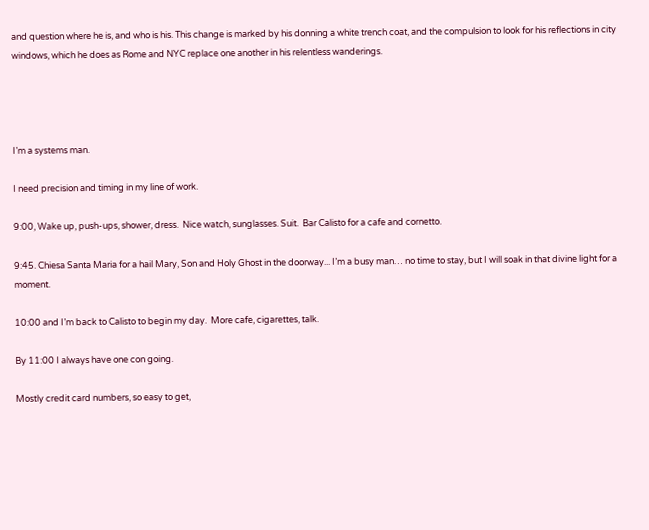and question where he is, and who is his. This change is marked by his donning a white trench coat, and the compulsion to look for his reflections in city windows, which he does as Rome and NYC replace one another in his relentless wanderings.




I’m a systems man.

I need precision and timing in my line of work.

9:00, Wake up, push-ups, shower, dress.  Nice watch, sunglasses. Suit.  Bar Calisto for a cafe and cornetto.

9:45. Chiesa Santa Maria for a hail Mary, Son and Holy Ghost in the doorway... I’m a busy man… no time to stay, but I will soak in that divine light for a moment.

10:00 and I’m back to Calisto to begin my day.  More cafe, cigarettes, talk.

By 11:00 I always have one con going.

Mostly credit card numbers, so easy to get,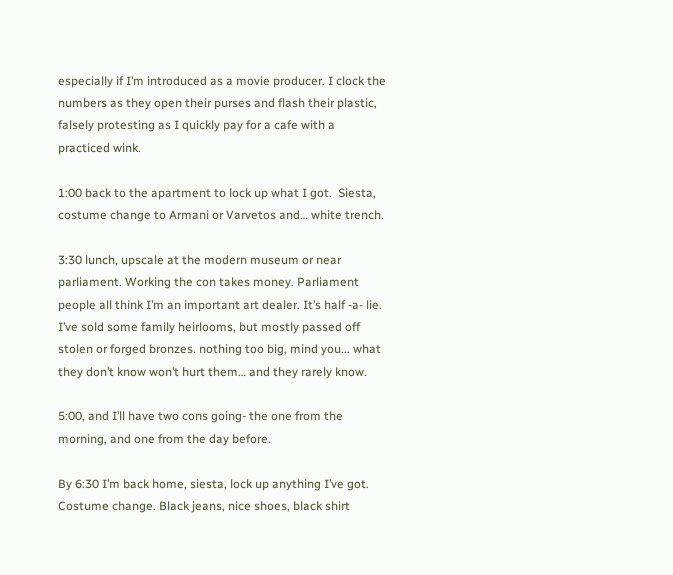especially if I’m introduced as a movie producer. I clock the numbers as they open their purses and flash their plastic, falsely protesting as I quickly pay for a cafe with a practiced wink.

1:00 back to the apartment to lock up what I got.  Siesta, costume change to Armani or Varvetos and… white trench.

3:30 lunch, upscale at the modern museum or near parliament. Working the con takes money. Parliament people all think I’m an important art dealer. It’s half -a- lie. I’ve sold some family heirlooms, but mostly passed off stolen or forged bronzes. nothing too big, mind you... what they don’t know won’t hurt them… and they rarely know.

5:00, and I’ll have two cons going- the one from the morning, and one from the day before.

By 6:30 I’m back home, siesta, lock up anything I’ve got. Costume change. Black jeans, nice shoes, black shirt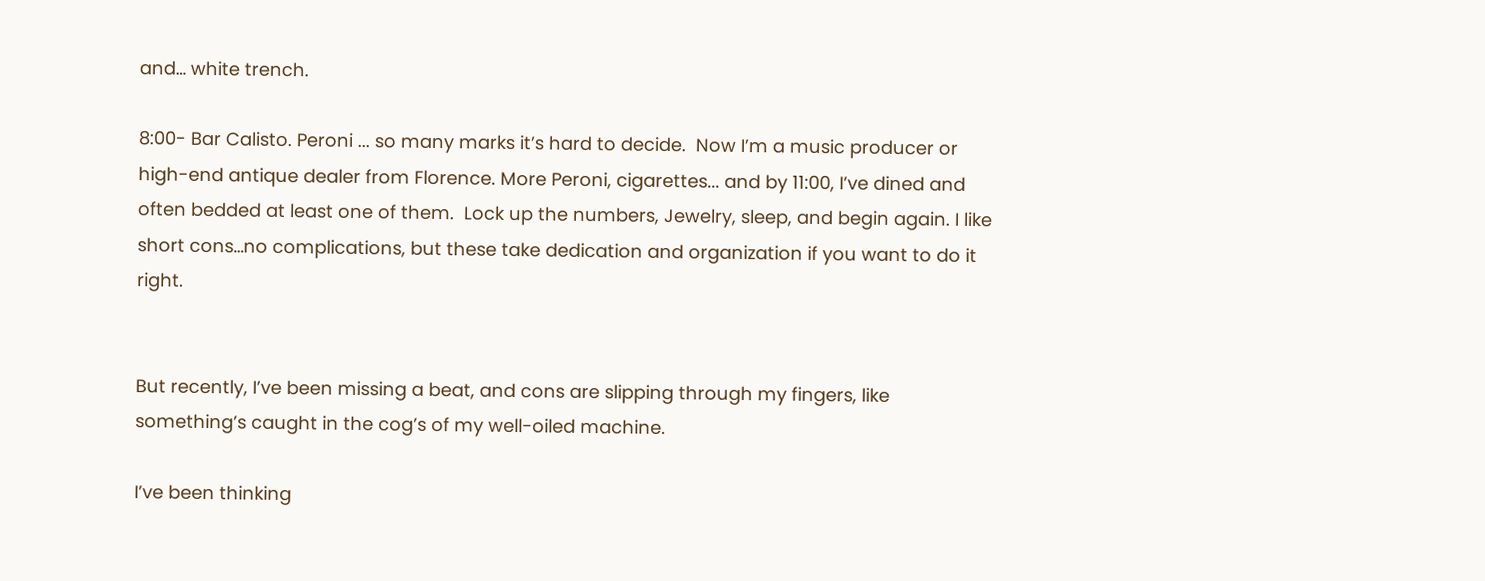and… white trench.

8:00- Bar Calisto. Peroni ... so many marks it’s hard to decide.  Now I’m a music producer or high-end antique dealer from Florence. More Peroni, cigarettes... and by 11:00, I’ve dined and often bedded at least one of them.  Lock up the numbers, Jewelry, sleep, and begin again. I like short cons…no complications, but these take dedication and organization if you want to do it right.


But recently, I’ve been missing a beat, and cons are slipping through my fingers, like something’s caught in the cog’s of my well-oiled machine.

I’ve been thinking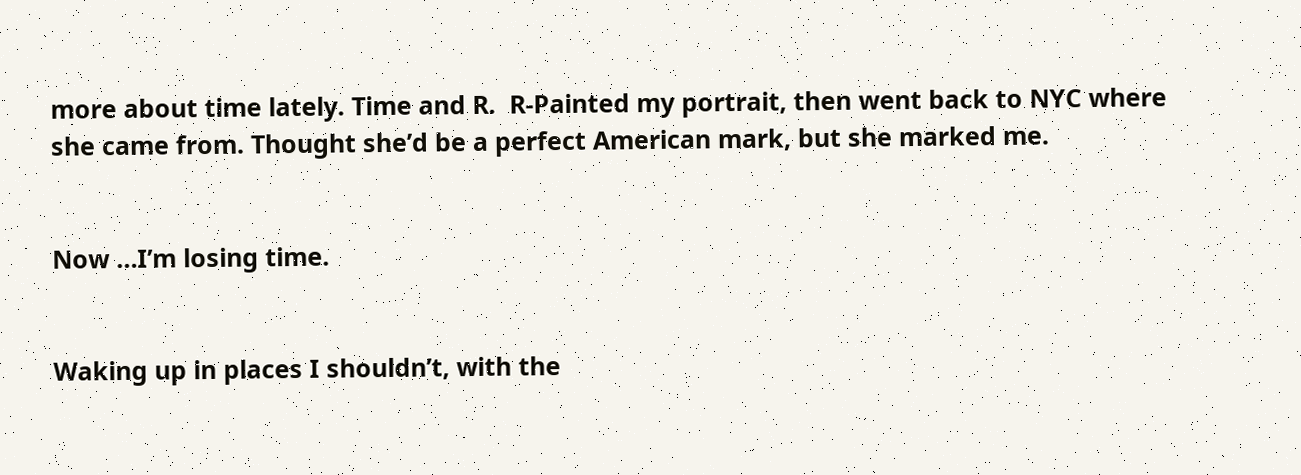more about time lately. Time and R.  R-Painted my portrait, then went back to NYC where she came from. Thought she’d be a perfect American mark, but she marked me.


Now …I’m losing time.


Waking up in places I shouldn’t, with the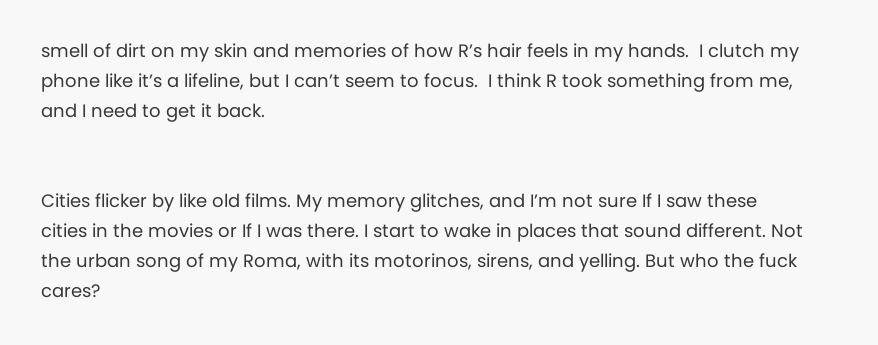smell of dirt on my skin and memories of how R’s hair feels in my hands.  I clutch my phone like it’s a lifeline, but I can’t seem to focus.  I think R took something from me, and I need to get it back.


Cities flicker by like old films. My memory glitches, and I’m not sure If I saw these cities in the movies or If I was there. I start to wake in places that sound different. Not the urban song of my Roma, with its motorinos, sirens, and yelling. But who the fuck cares?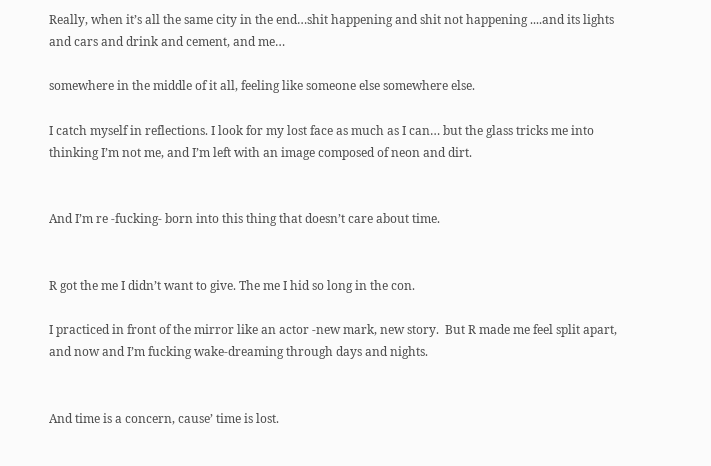Really, when it’s all the same city in the end…shit happening and shit not happening ....and its lights and cars and drink and cement, and me…

somewhere in the middle of it all, feeling like someone else somewhere else.

I catch myself in reflections. I look for my lost face as much as I can… but the glass tricks me into thinking I’m not me, and I’m left with an image composed of neon and dirt.


And I’m re -fucking- born into this thing that doesn’t care about time.


R got the me I didn’t want to give. The me I hid so long in the con.

I practiced in front of the mirror like an actor -new mark, new story.  But R made me feel split apart, and now and I’m fucking wake-dreaming through days and nights.


And time is a concern, cause’ time is lost.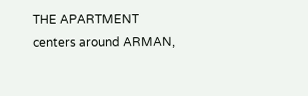THE APARTMENT centers around ARMAN,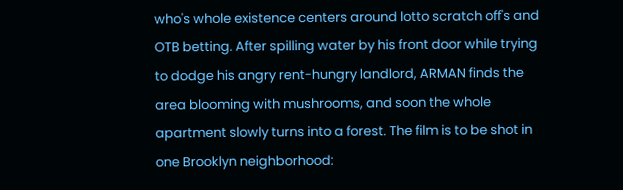who's whole existence centers around lotto scratch off's and OTB betting. After spilling water by his front door while trying to dodge his angry rent-hungry landlord, ARMAN finds the area blooming with mushrooms, and soon the whole apartment slowly turns into a forest. The film is to be shot in one Brooklyn neighborhood: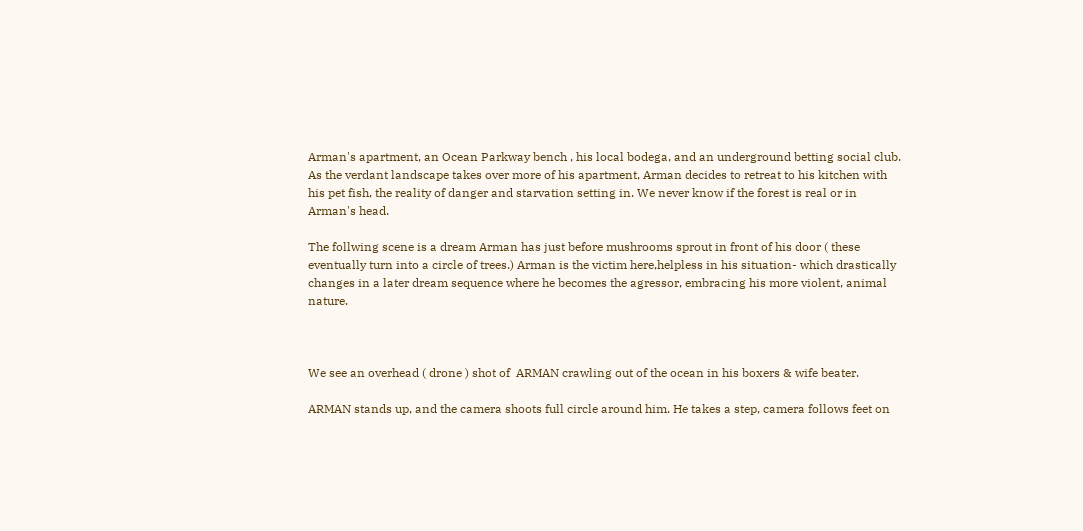Arman's apartment, an Ocean Parkway bench , his local bodega, and an underground betting social club.  As the verdant landscape takes over more of his apartment, Arman decides to retreat to his kitchen with his pet fish, the reality of danger and starvation setting in. We never know if the forest is real or in Arman's head.

The follwing scene is a dream Arman has just before mushrooms sprout in front of his door ( these eventually turn into a circle of trees.) Arman is the victim here,helpless in his situation- which drastically changes in a later dream sequence where he becomes the agressor, embracing his more violent, animal nature.



We see an overhead ( drone ) shot of  ARMAN crawling out of the ocean in his boxers & wife beater.

ARMAN stands up, and the camera shoots full circle around him. He takes a step, camera follows feet on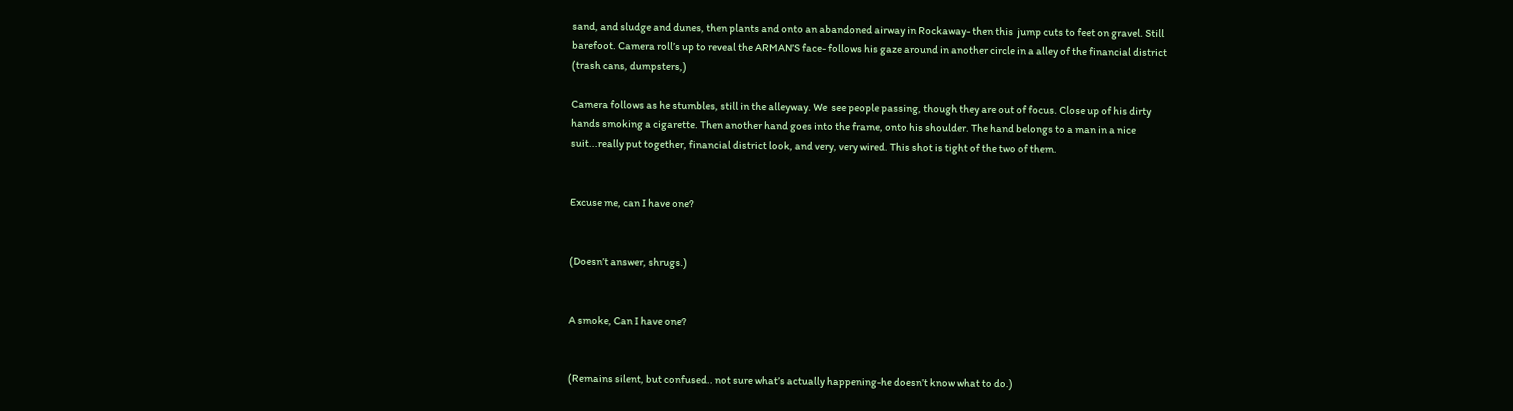sand, and sludge and dunes, then plants and onto an abandoned airway in Rockaway- then this  jump cuts to feet on gravel. Still barefoot. Camera roll’s up to reveal the ARMAN’S face- follows his gaze around in another circle in a alley of the financial district (trash cans, dumpsters,)

Camera follows as he stumbles, still in the alleyway. We  see people passing, though they are out of focus. Close up of his dirty hands smoking a cigarette. Then another hand goes into the frame, onto his shoulder. The hand belongs to a man in a nice suit...really put together, financial district look, and very, very wired. This shot is tight of the two of them.


Excuse me, can I have one?


(Doesn’t answer, shrugs.)


A smoke, Can I have one?


(Remains silent, but confused.. not sure what’s actually happening-he doesn’t know what to do.)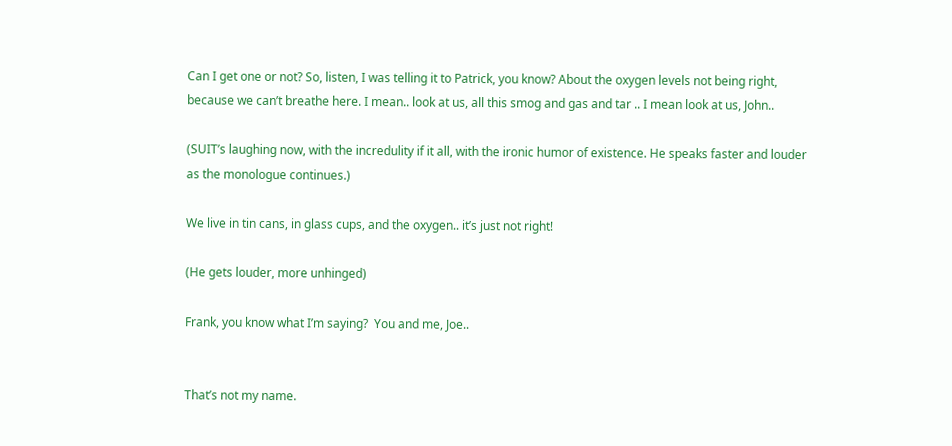Can I get one or not? So, listen, I was telling it to Patrick, you know? About the oxygen levels not being right, because we can’t breathe here. I mean.. look at us, all this smog and gas and tar .. I mean look at us, John..

(SUIT’s laughing now, with the incredulity if it all, with the ironic humor of existence. He speaks faster and louder as the monologue continues.)

We live in tin cans, in glass cups, and the oxygen.. it’s just not right!

(He gets louder, more unhinged)

Frank, you know what I’m saying?  You and me, Joe..


That’s not my name.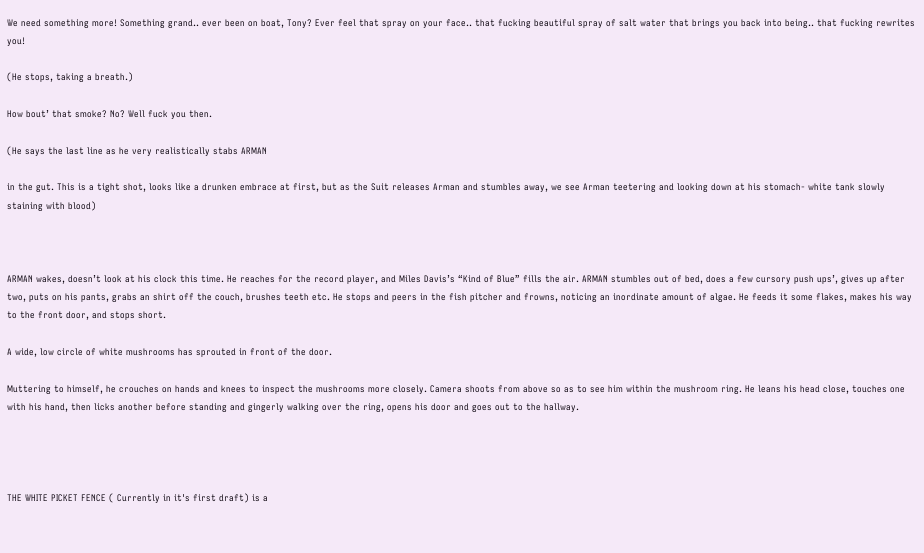We need something more! Something grand.. ever been on boat, Tony? Ever feel that spray on your face.. that fucking beautiful spray of salt water that brings you back into being.. that fucking rewrites you!

(He stops, taking a breath.)

How bout’ that smoke? No? Well fuck you then.

(He says the last line as he very realistically stabs ARMAN

in the gut. This is a tight shot, looks like a drunken embrace at first, but as the Suit releases Arman and stumbles away, we see Arman teetering and looking down at his stomach- white tank slowly staining with blood)



ARMAN wakes, doesn’t look at his clock this time. He reaches for the record player, and Miles Davis’s “Kind of Blue” fills the air. ARMAN stumbles out of bed, does a few cursory push ups’, gives up after two, puts on his pants, grabs an shirt off the couch, brushes teeth etc. He stops and peers in the fish pitcher and frowns, noticing an inordinate amount of algae. He feeds it some flakes, makes his way to the front door, and stops short.

A wide, low circle of white mushrooms has sprouted in front of the door.

Muttering to himself, he crouches on hands and knees to inspect the mushrooms more closely. Camera shoots from above so as to see him within the mushroom ring. He leans his head close, touches one with his hand, then licks another before standing and gingerly walking over the ring, opens his door and goes out to the hallway.




THE WHITE PICKET FENCE ( Currently in it's first draft) is a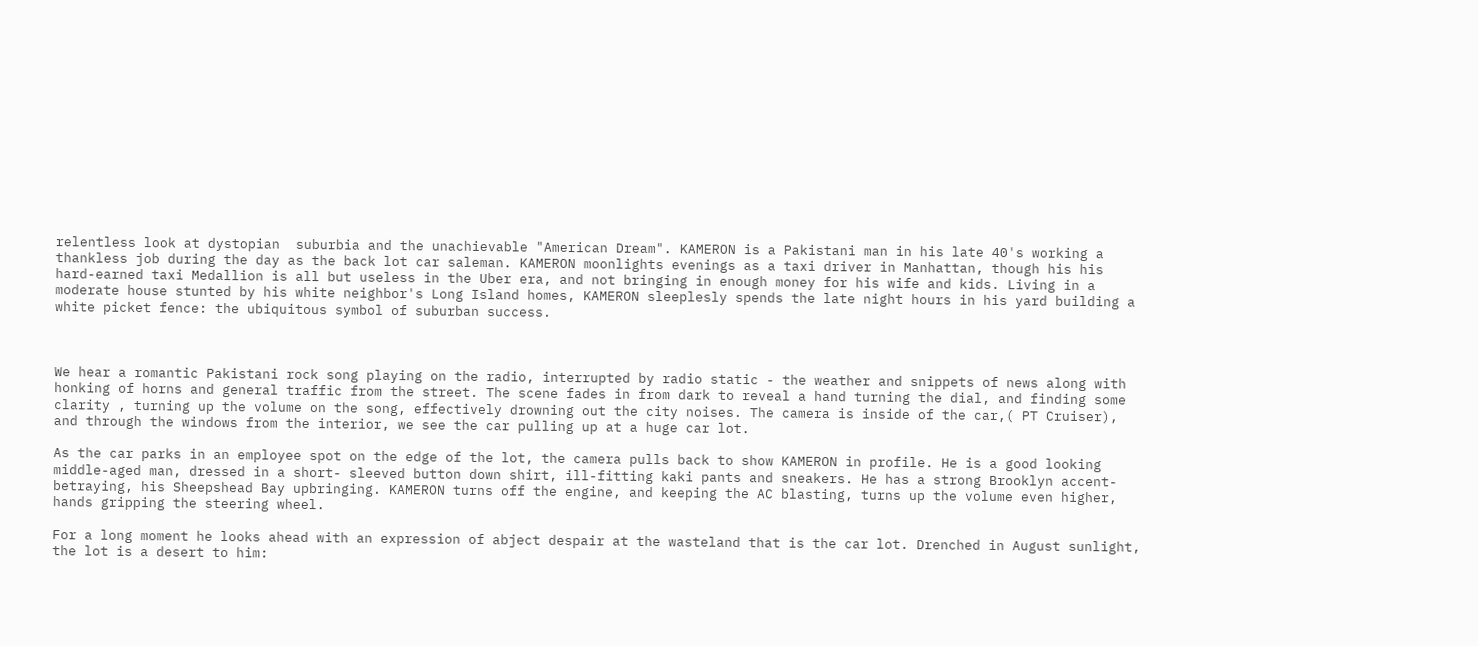relentless look at dystopian  suburbia and the unachievable "American Dream". KAMERON is a Pakistani man in his late 40's working a thankless job during the day as the back lot car saleman. KAMERON moonlights evenings as a taxi driver in Manhattan, though his his hard-earned taxi Medallion is all but useless in the Uber era, and not bringing in enough money for his wife and kids. Living in a moderate house stunted by his white neighbor's Long Island homes, KAMERON sleeplesly spends the late night hours in his yard building a white picket fence: the ubiquitous symbol of suburban success.



We hear a romantic Pakistani rock song playing on the radio, interrupted by radio static - the weather and snippets of news along with honking of horns and general traffic from the street. The scene fades in from dark to reveal a hand turning the dial, and finding some clarity , turning up the volume on the song, effectively drowning out the city noises. The camera is inside of the car,( PT Cruiser), and through the windows from the interior, we see the car pulling up at a huge car lot.

As the car parks in an employee spot on the edge of the lot, the camera pulls back to show KAMERON in profile. He is a good looking middle-aged man, dressed in a short- sleeved button down shirt, ill-fitting kaki pants and sneakers. He has a strong Brooklyn accent-betraying, his Sheepshead Bay upbringing. KAMERON turns off the engine, and keeping the AC blasting, turns up the volume even higher, hands gripping the steering wheel.

For a long moment he looks ahead with an expression of abject despair at the wasteland that is the car lot. Drenched in August sunlight, the lot is a desert to him: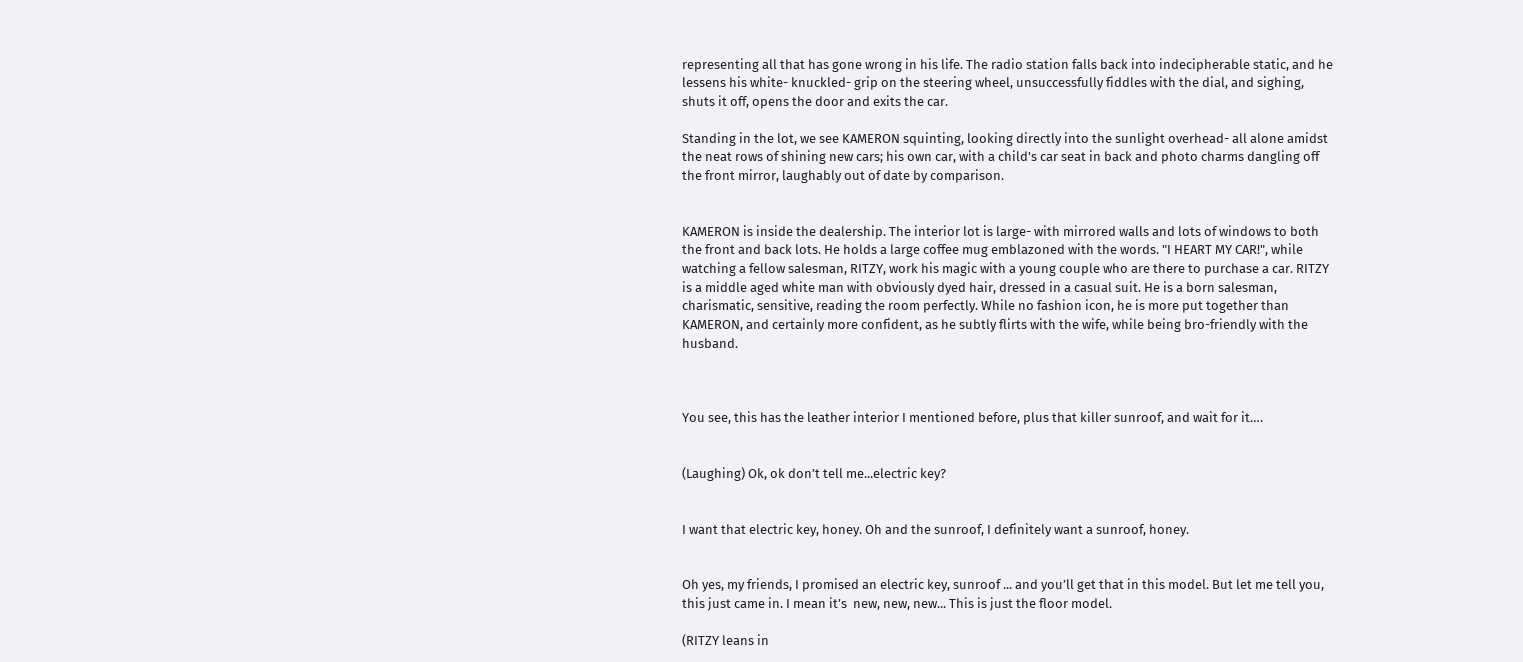representing all that has gone wrong in his life. The radio station falls back into indecipherable static, and he lessens his white- knuckled- grip on the steering wheel, unsuccessfully fiddles with the dial, and sighing, shuts it off, opens the door and exits the car.

Standing in the lot, we see KAMERON squinting, looking directly into the sunlight overhead- all alone amidst the neat rows of shining new cars; his own car, with a child's car seat in back and photo charms dangling off the front mirror, laughably out of date by comparison.


KAMERON is inside the dealership. The interior lot is large- with mirrored walls and lots of windows to both the front and back lots. He holds a large coffee mug emblazoned with the words. "I HEART MY CAR!", while watching a fellow salesman, RITZY, work his magic with a young couple who are there to purchase a car. RITZY is a middle aged white man with obviously dyed hair, dressed in a casual suit. He is a born salesman, charismatic, sensitive, reading the room perfectly. While no fashion icon, he is more put together than KAMERON, and certainly more confident, as he subtly flirts with the wife, while being bro-friendly with the husband.



You see, this has the leather interior I mentioned before, plus that killer sunroof, and wait for it….


(Laughing) Ok, ok don’t tell me...electric key?


I want that electric key, honey. Oh and the sunroof, I definitely want a sunroof, honey.


Oh yes, my friends, I promised an electric key, sunroof ... and you’ll get that in this model. But let me tell you, this just came in. I mean it’s  new, new, new... This is just the floor model.

(RITZY leans in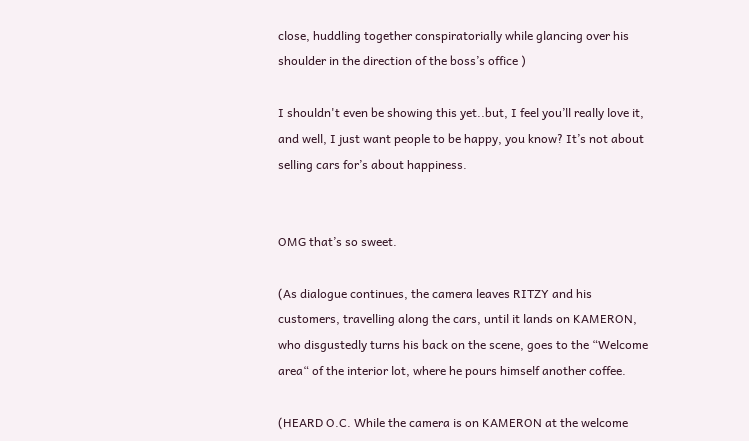close, huddling together conspiratorially while glancing over his shoulder in the direction of the boss’s office )

I shouldn't even be showing this yet..but, I feel you’ll really love it, and well, I just want people to be happy, you know? It’s not about selling cars for’s about happiness.


OMG that’s so sweet.

(As dialogue continues, the camera leaves RITZY and his customers, travelling along the cars, until it lands on KAMERON, who disgustedly turns his back on the scene, goes to the “Welcome area“ of the interior lot, where he pours himself another coffee.

(HEARD O.C. While the camera is on KAMERON at the welcome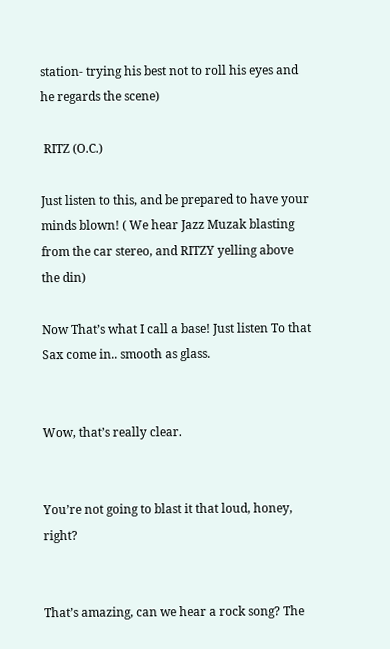station- trying his best not to roll his eyes and he regards the scene)

 RITZ (O.C.)

Just listen to this, and be prepared to have your  minds blown! ( We hear Jazz Muzak blasting from the car stereo, and RITZY yelling above the din)

Now That’s what I call a base! Just listen To that Sax come in.. smooth as glass.


Wow, that’s really clear.


You’re not going to blast it that loud, honey, right?


That’s amazing, can we hear a rock song? The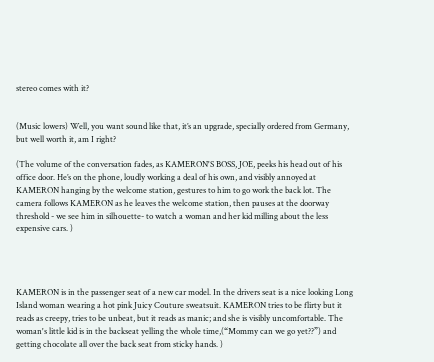stereo comes with it?


(Music lowers) Well, you want sound like that, it’s an upgrade, specially ordered from Germany, but well worth it, am I right?

(The volume of the conversation fades, as KAMERON'S BOSS, JOE, peeks his head out of his office door. He’s on the phone, loudly working a deal of his own, and visibly annoyed at KAMERON hanging by the welcome station, gestures to him to go work the back lot. The camera follows KAMERON as he leaves the welcome station, then pauses at the doorway threshold - we see him in silhouette- to watch a woman and her kid milling about the less expensive cars. )




KAMERON is in the passenger seat of a new car model. In the drivers seat is a nice looking Long Island woman wearing a hot pink Juicy Couture sweatsuit. KAMERON tries to be flirty but it reads as creepy, tries to be unbeat, but it reads as manic; and she is visibly uncomfortable. The woman's little kid is in the backseat yelling the whole time,(“Mommy can we go yet??”) and getting chocolate all over the back seat from sticky hands. )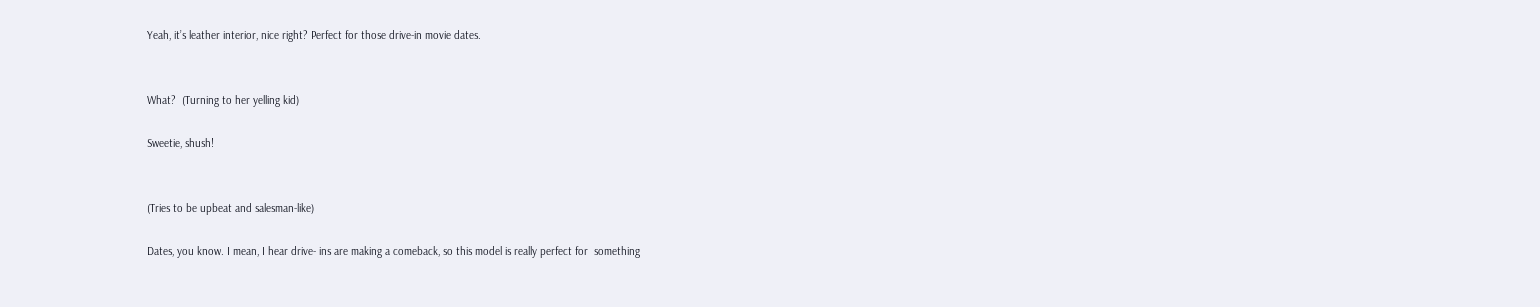Yeah, it’s leather interior, nice right? Perfect for those drive-in movie dates.


What?  (Turning to her yelling kid)

Sweetie, shush!


(Tries to be upbeat and salesman-like)

Dates, you know. I mean, I hear drive- ins are making a comeback, so this model is really perfect for  something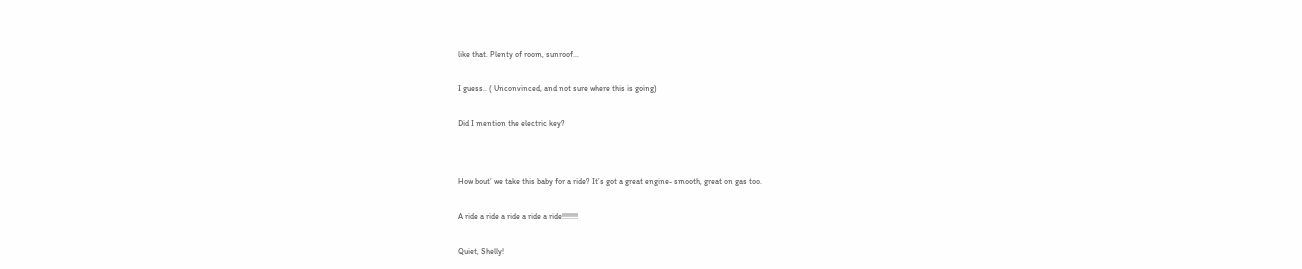like that. Plenty of room, sunroof...


I guess.. ( Unconvinced, and not sure where this is going)


Did I mention the electric key?




How bout’ we take this baby for a ride? It’s got a great engine- smooth, great on gas too.


A ride a ride a ride a ride a ride!!!!!!!!


Quiet, Shelly!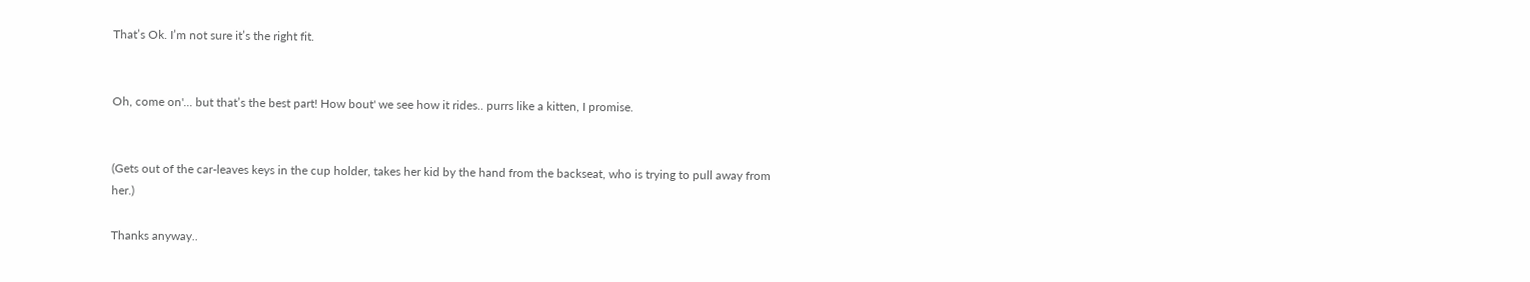That’s Ok. I’m not sure it’s the right fit.


Oh, come on'... but that’s the best part! How bout' we see how it rides.. purrs like a kitten, I promise.


(Gets out of the car-leaves keys in the cup holder, takes her kid by the hand from the backseat, who is trying to pull away from her.)

Thanks anyway..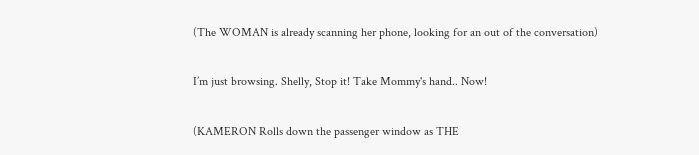(The WOMAN is already scanning her phone, looking for an out of the conversation)

I’m just browsing. Shelly, Stop it! Take Mommy's hand.. Now!

(KAMERON Rolls down the passenger window as THE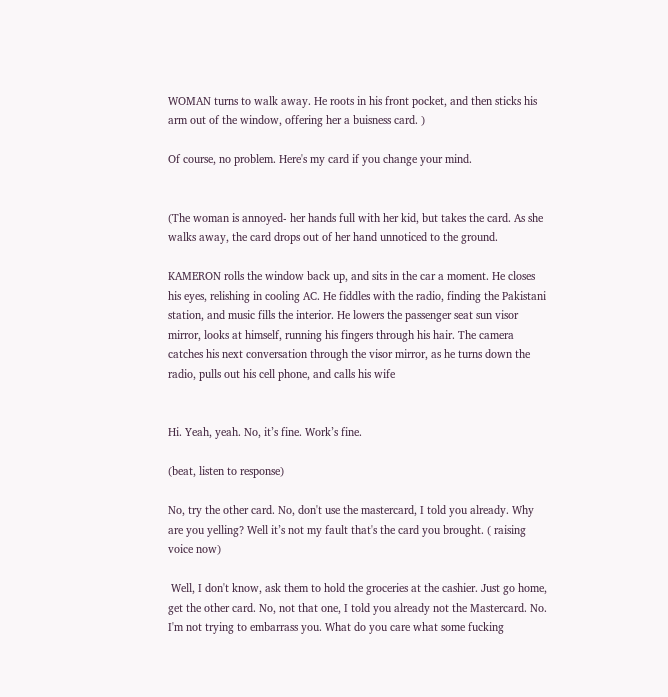WOMAN turns to walk away. He roots in his front pocket, and then sticks his arm out of the window, offering her a buisness card. )

Of course, no problem. Here's my card if you change your mind.


(The woman is annoyed- her hands full with her kid, but takes the card. As she walks away, the card drops out of her hand unnoticed to the ground.

KAMERON rolls the window back up, and sits in the car a moment. He closes his eyes, relishing in cooling AC. He fiddles with the radio, finding the Pakistani station, and music fills the interior. He lowers the passenger seat sun visor mirror, looks at himself, running his fingers through his hair. The camera catches his next conversation through the visor mirror, as he turns down the radio, pulls out his cell phone, and calls his wife


Hi. Yeah, yeah. No, it’s fine. Work’s fine.

(beat, listen to response)

No, try the other card. No, don't use the mastercard, I told you already. Why are you yelling? Well it’s not my fault that's the card you brought. ( raising voice now)

 Well, I don't know, ask them to hold the groceries at the cashier. Just go home, get the other card. No, not that one, I told you already not the Mastercard. No.  I'm not trying to embarrass you. What do you care what some fucking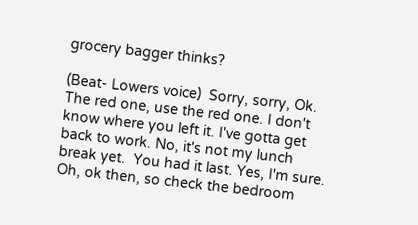grocery bagger thinks?

(Beat- Lowers voice)  Sorry, sorry, Ok. The red one, use the red one. I don't know where you left it. I've gotta get back to work. No, it's not my lunch break yet.  You had it last. Yes, I'm sure. Oh, ok then, so check the bedroom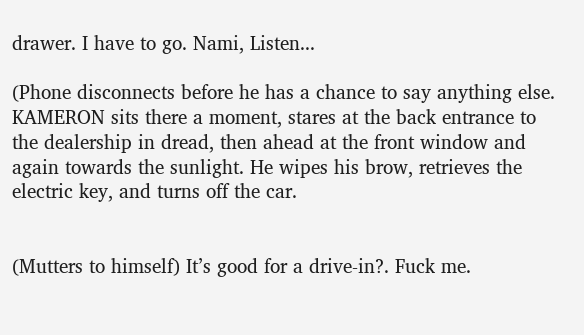drawer. I have to go. Nami, Listen...

(Phone disconnects before he has a chance to say anything else. KAMERON sits there a moment, stares at the back entrance to the dealership in dread, then ahead at the front window and again towards the sunlight. He wipes his brow, retrieves the electric key, and turns off the car.


(Mutters to himself) It’s good for a drive-in?. Fuck me.